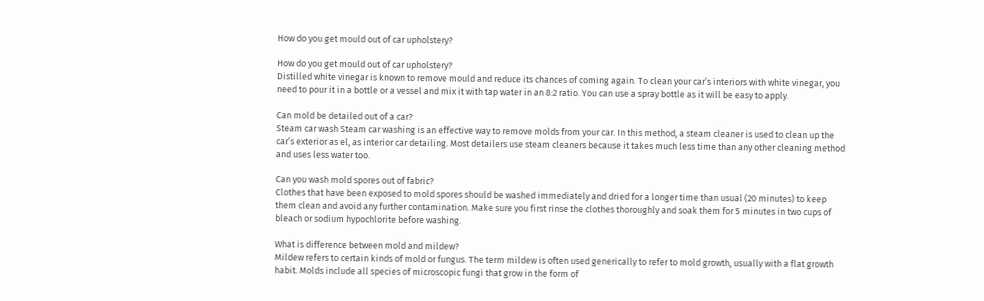How do you get mould out of car upholstery?

How do you get mould out of car upholstery?
Distilled white vinegar is known to remove mould and reduce its chances of coming again. To clean your car’s interiors with white vinegar, you need to pour it in a bottle or a vessel and mix it with tap water in an 8:2 ratio. You can use a spray bottle as it will be easy to apply.

Can mold be detailed out of a car?
Steam car wash Steam car washing is an effective way to remove molds from your car. In this method, a steam cleaner is used to clean up the car’s exterior as el, as interior car detailing. Most detailers use steam cleaners because it takes much less time than any other cleaning method and uses less water too.

Can you wash mold spores out of fabric?
Clothes that have been exposed to mold spores should be washed immediately and dried for a longer time than usual (20 minutes) to keep them clean and avoid any further contamination. Make sure you first rinse the clothes thoroughly and soak them for 5 minutes in two cups of bleach or sodium hypochlorite before washing.

What is difference between mold and mildew?
Mildew refers to certain kinds of mold or fungus. The term mildew is often used generically to refer to mold growth, usually with a flat growth habit. Molds include all species of microscopic fungi that grow in the form of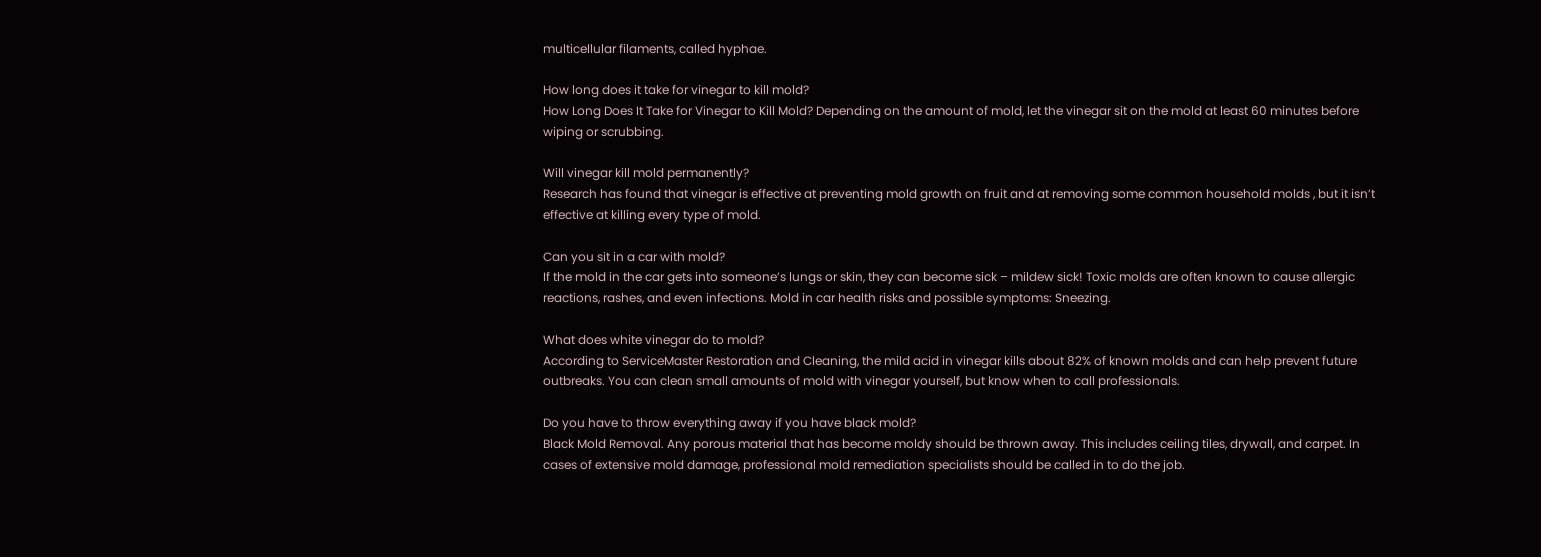multicellular filaments, called hyphae.

How long does it take for vinegar to kill mold?
How Long Does It Take for Vinegar to Kill Mold? Depending on the amount of mold, let the vinegar sit on the mold at least 60 minutes before wiping or scrubbing.

Will vinegar kill mold permanently?
Research has found that vinegar is effective at preventing mold growth on fruit and at removing some common household molds , but it isn’t effective at killing every type of mold.

Can you sit in a car with mold?
If the mold in the car gets into someone’s lungs or skin, they can become sick – mildew sick! Toxic molds are often known to cause allergic reactions, rashes, and even infections. Mold in car health risks and possible symptoms: Sneezing.

What does white vinegar do to mold?
According to ServiceMaster Restoration and Cleaning, the mild acid in vinegar kills about 82% of known molds and can help prevent future outbreaks. You can clean small amounts of mold with vinegar yourself, but know when to call professionals.

Do you have to throw everything away if you have black mold?
Black Mold Removal. Any porous material that has become moldy should be thrown away. This includes ceiling tiles, drywall, and carpet. In cases of extensive mold damage, professional mold remediation specialists should be called in to do the job.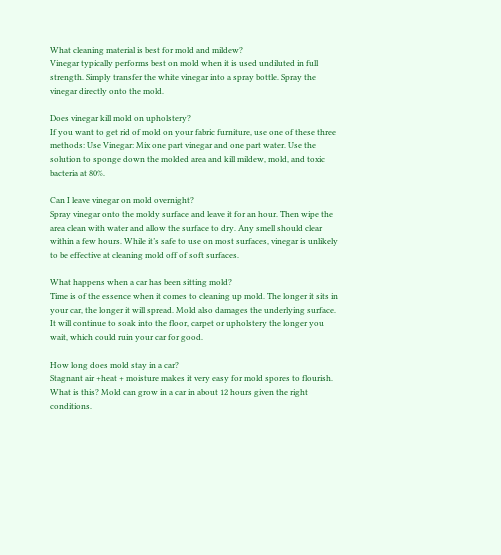What cleaning material is best for mold and mildew?
Vinegar typically performs best on mold when it is used undiluted in full strength. Simply transfer the white vinegar into a spray bottle. Spray the vinegar directly onto the mold.

Does vinegar kill mold on upholstery?
If you want to get rid of mold on your fabric furniture, use one of these three methods: Use Vinegar: Mix one part vinegar and one part water. Use the solution to sponge down the molded area and kill mildew, mold, and toxic bacteria at 80%.

Can I leave vinegar on mold overnight?
Spray vinegar onto the moldy surface and leave it for an hour. Then wipe the area clean with water and allow the surface to dry. Any smell should clear within a few hours. While it’s safe to use on most surfaces, vinegar is unlikely to be effective at cleaning mold off of soft surfaces.

What happens when a car has been sitting mold?
Time is of the essence when it comes to cleaning up mold. The longer it sits in your car, the longer it will spread. Mold also damages the underlying surface. It will continue to soak into the floor, carpet or upholstery the longer you wait, which could ruin your car for good.

How long does mold stay in a car?
Stagnant air +heat + moisture makes it very easy for mold spores to flourish. What is this? Mold can grow in a car in about 12 hours given the right conditions.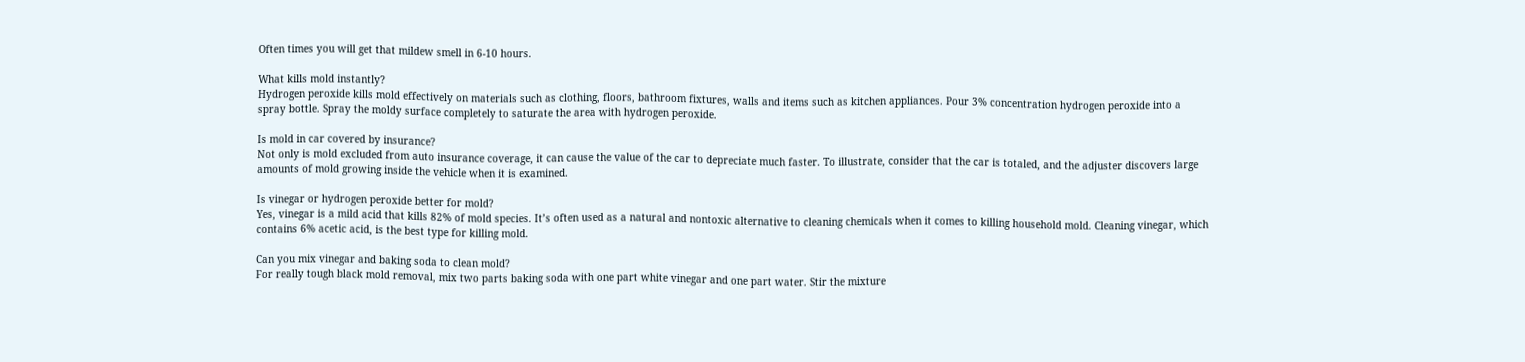Often times you will get that mildew smell in 6-10 hours.

What kills mold instantly?
Hydrogen peroxide kills mold effectively on materials such as clothing, floors, bathroom fixtures, walls and items such as kitchen appliances. Pour 3% concentration hydrogen peroxide into a spray bottle. Spray the moldy surface completely to saturate the area with hydrogen peroxide.

Is mold in car covered by insurance?
Not only is mold excluded from auto insurance coverage, it can cause the value of the car to depreciate much faster. To illustrate, consider that the car is totaled, and the adjuster discovers large amounts of mold growing inside the vehicle when it is examined.

Is vinegar or hydrogen peroxide better for mold?
Yes, vinegar is a mild acid that kills 82% of mold species. It’s often used as a natural and nontoxic alternative to cleaning chemicals when it comes to killing household mold. Cleaning vinegar, which contains 6% acetic acid, is the best type for killing mold.

Can you mix vinegar and baking soda to clean mold?
For really tough black mold removal, mix two parts baking soda with one part white vinegar and one part water. Stir the mixture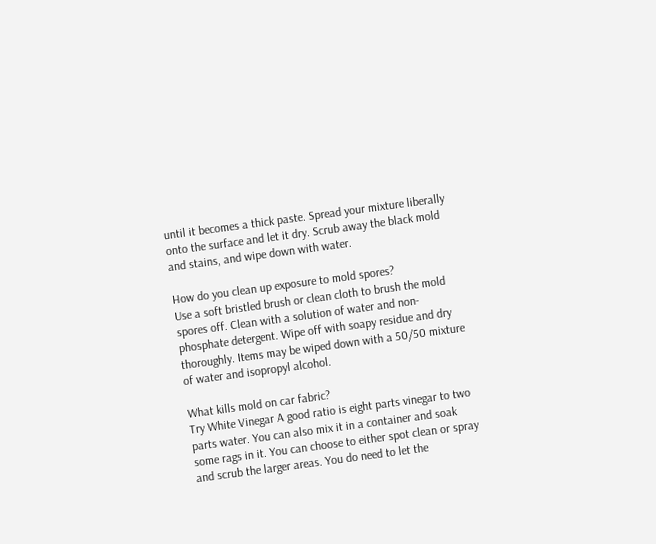until it becomes a thick paste. Spread your mixture liberally onto the surface and let it dry. Scrub away the black mold and stains, and wipe down with water.

How do you clean up exposure to mold spores?
Use a soft bristled brush or clean cloth to brush the mold spores off. Clean with a solution of water and non-phosphate detergent. Wipe off with soapy residue and dry thoroughly. Items may be wiped down with a 50/50 mixture of water and isopropyl alcohol.

What kills mold on car fabric?
Try White Vinegar A good ratio is eight parts vinegar to two parts water. You can also mix it in a container and soak some rags in it. You can choose to either spot clean or spray and scrub the larger areas. You do need to let the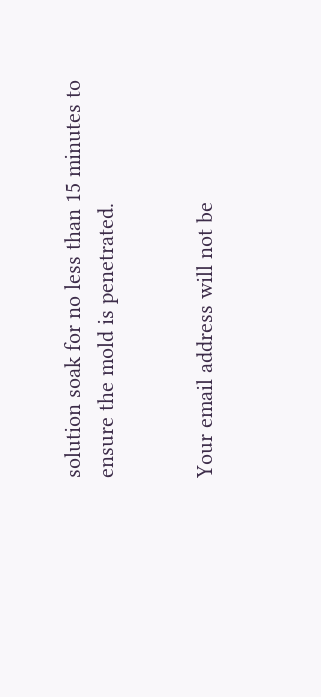solution soak for no less than 15 minutes to ensure the mold is penetrated.


Your email address will not be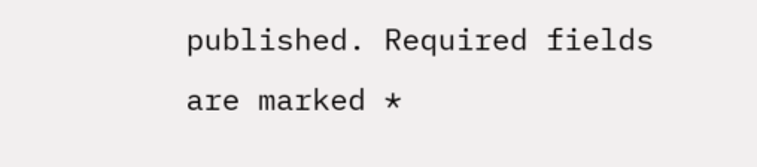published. Required fields are marked *